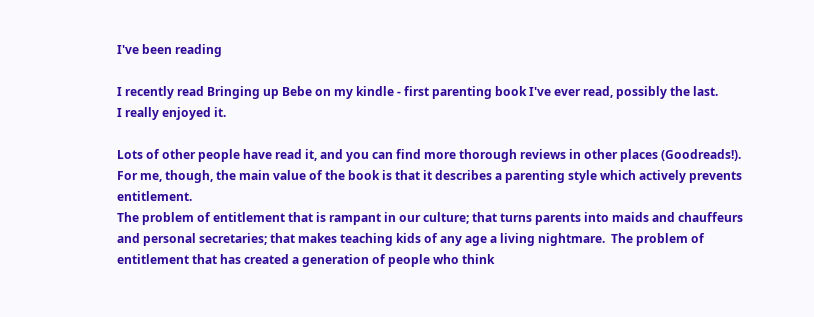I've been reading

I recently read Bringing up Bebe on my kindle - first parenting book I've ever read, possibly the last.
I really enjoyed it.

Lots of other people have read it, and you can find more thorough reviews in other places (Goodreads!).  For me, though, the main value of the book is that it describes a parenting style which actively prevents entitlement.
The problem of entitlement that is rampant in our culture; that turns parents into maids and chauffeurs and personal secretaries; that makes teaching kids of any age a living nightmare.  The problem of entitlement that has created a generation of people who think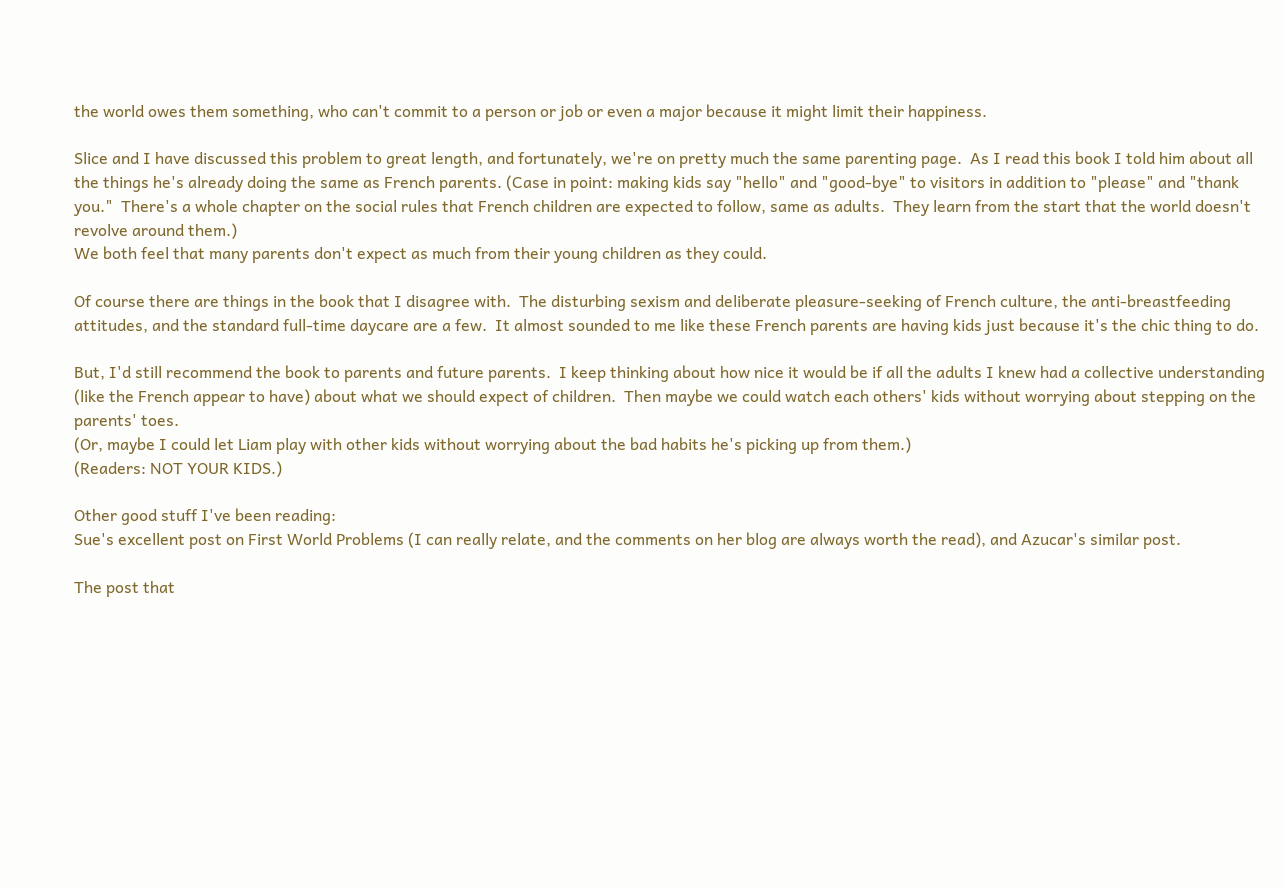the world owes them something, who can't commit to a person or job or even a major because it might limit their happiness.

Slice and I have discussed this problem to great length, and fortunately, we're on pretty much the same parenting page.  As I read this book I told him about all the things he's already doing the same as French parents. (Case in point: making kids say "hello" and "good-bye" to visitors in addition to "please" and "thank you."  There's a whole chapter on the social rules that French children are expected to follow, same as adults.  They learn from the start that the world doesn't revolve around them.)
We both feel that many parents don't expect as much from their young children as they could.

Of course there are things in the book that I disagree with.  The disturbing sexism and deliberate pleasure-seeking of French culture, the anti-breastfeeding attitudes, and the standard full-time daycare are a few.  It almost sounded to me like these French parents are having kids just because it's the chic thing to do.

But, I'd still recommend the book to parents and future parents.  I keep thinking about how nice it would be if all the adults I knew had a collective understanding (like the French appear to have) about what we should expect of children.  Then maybe we could watch each others' kids without worrying about stepping on the parents' toes.
(Or, maybe I could let Liam play with other kids without worrying about the bad habits he's picking up from them.)
(Readers: NOT YOUR KIDS.)

Other good stuff I've been reading:
Sue's excellent post on First World Problems (I can really relate, and the comments on her blog are always worth the read), and Azucar's similar post.

The post that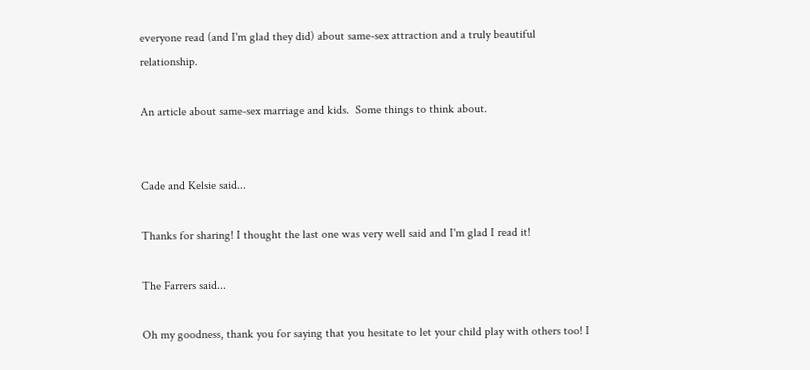everyone read (and I'm glad they did) about same-sex attraction and a truly beautiful relationship.

An article about same-sex marriage and kids.  Some things to think about.


Cade and Kelsie said...

Thanks for sharing! I thought the last one was very well said and I'm glad I read it!

The Farrers said...

Oh my goodness, thank you for saying that you hesitate to let your child play with others too! I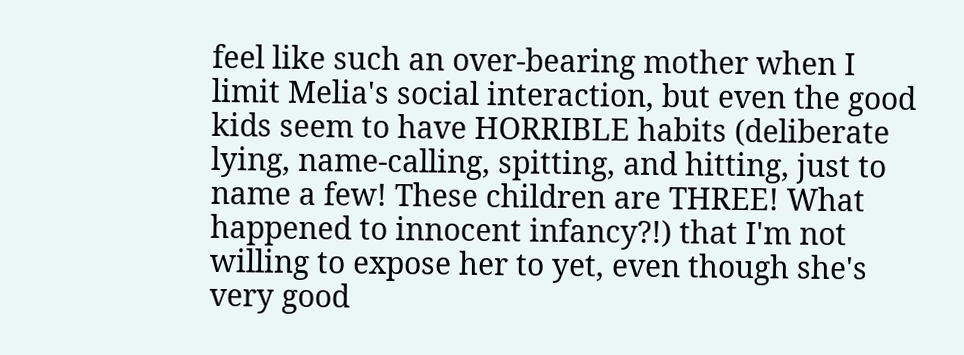feel like such an over-bearing mother when I limit Melia's social interaction, but even the good kids seem to have HORRIBLE habits (deliberate lying, name-calling, spitting, and hitting, just to name a few! These children are THREE! What happened to innocent infancy?!) that I'm not willing to expose her to yet, even though she's very good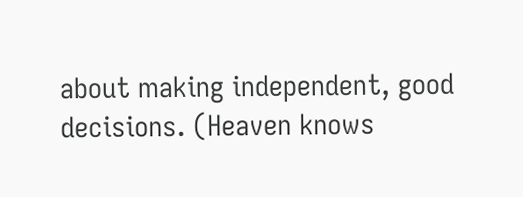about making independent, good decisions. (Heaven knows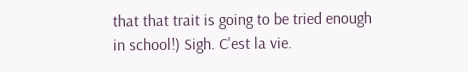that that trait is going to be tried enough in school!) Sigh. C'est la vie.